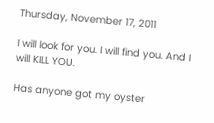Thursday, November 17, 2011

I will look for you. I will find you. And I will KILL YOU.

Has anyone got my oyster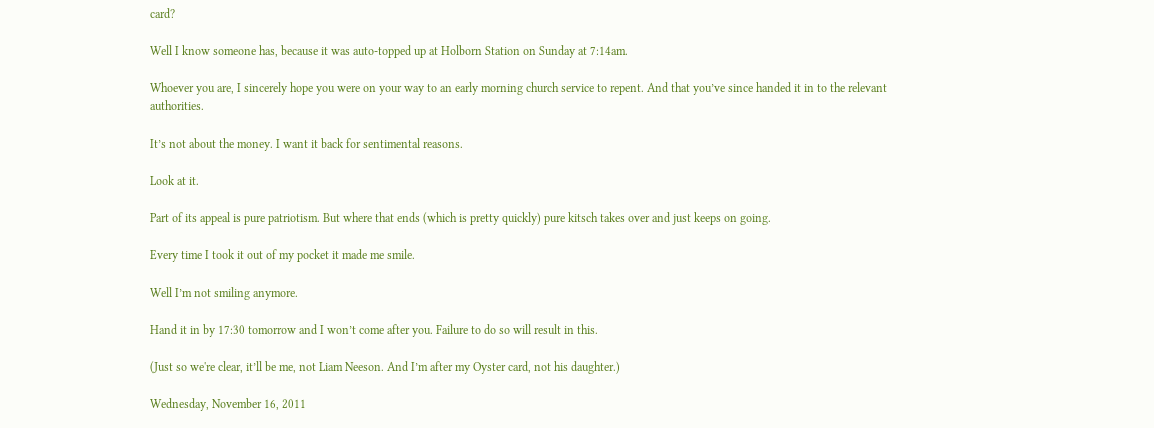card?

Well I know someone has, because it was auto-topped up at Holborn Station on Sunday at 7:14am.

Whoever you are, I sincerely hope you were on your way to an early morning church service to repent. And that you’ve since handed it in to the relevant authorities.

It’s not about the money. I want it back for sentimental reasons.

Look at it.

Part of its appeal is pure patriotism. But where that ends (which is pretty quickly) pure kitsch takes over and just keeps on going.

Every time I took it out of my pocket it made me smile.

Well I’m not smiling anymore.

Hand it in by 17:30 tomorrow and I won’t come after you. Failure to do so will result in this.

(Just so we're clear, it’ll be me, not Liam Neeson. And I’m after my Oyster card, not his daughter.)

Wednesday, November 16, 2011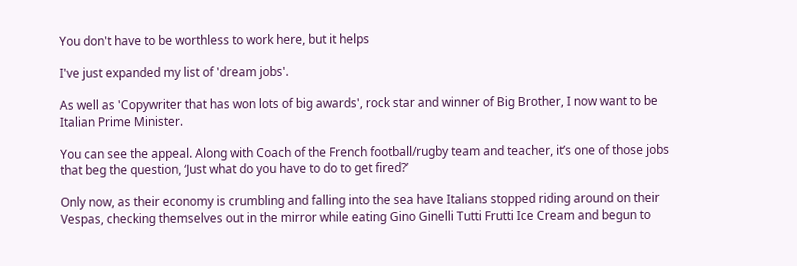You don't have to be worthless to work here, but it helps

I've just expanded my list of 'dream jobs'.

As well as 'Copywriter that has won lots of big awards', rock star and winner of Big Brother, I now want to be Italian Prime Minister.

You can see the appeal. Along with Coach of the French football/rugby team and teacher, it’s one of those jobs that beg the question, ‘Just what do you have to do to get fired?’

Only now, as their economy is crumbling and falling into the sea have Italians stopped riding around on their Vespas, checking themselves out in the mirror while eating Gino Ginelli Tutti Frutti Ice Cream and begun to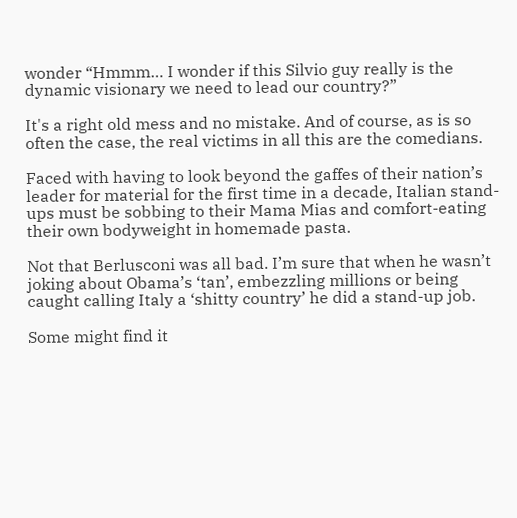wonder “Hmmm… I wonder if this Silvio guy really is the dynamic visionary we need to lead our country?”

It's a right old mess and no mistake. And of course, as is so often the case, the real victims in all this are the comedians.

Faced with having to look beyond the gaffes of their nation’s leader for material for the first time in a decade, Italian stand-ups must be sobbing to their Mama Mias and comfort-eating their own bodyweight in homemade pasta.

Not that Berlusconi was all bad. I’m sure that when he wasn’t joking about Obama’s ‘tan’, embezzling millions or being caught calling Italy a ‘shitty country’ he did a stand-up job.

Some might find it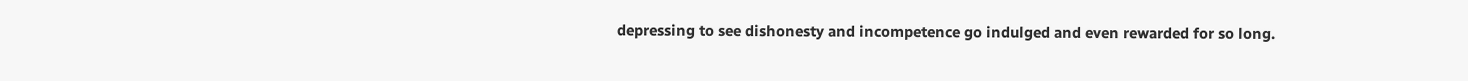depressing to see dishonesty and incompetence go indulged and even rewarded for so long.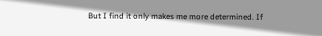But I find it only makes me more determined. If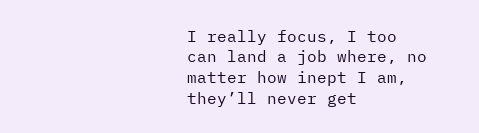I really focus, I too can land a job where, no matter how inept I am, they’ll never get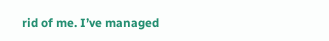rid of me. I’ve managed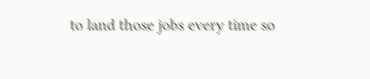to land those jobs every time so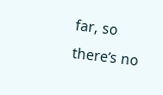far, so there’s no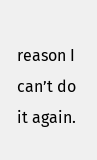reason I can’t do it again.